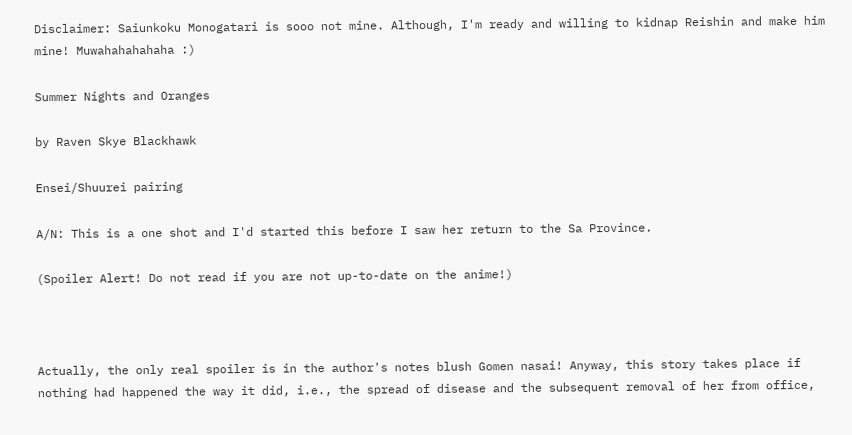Disclaimer: Saiunkoku Monogatari is sooo not mine. Although, I'm ready and willing to kidnap Reishin and make him mine! Muwahahahahaha :)

Summer Nights and Oranges

by Raven Skye Blackhawk

Ensei/Shuurei pairing

A/N: This is a one shot and I'd started this before I saw her return to the Sa Province.

(Spoiler Alert! Do not read if you are not up-to-date on the anime!)



Actually, the only real spoiler is in the author's notes blush Gomen nasai! Anyway, this story takes place if nothing had happened the way it did, i.e., the spread of disease and the subsequent removal of her from office,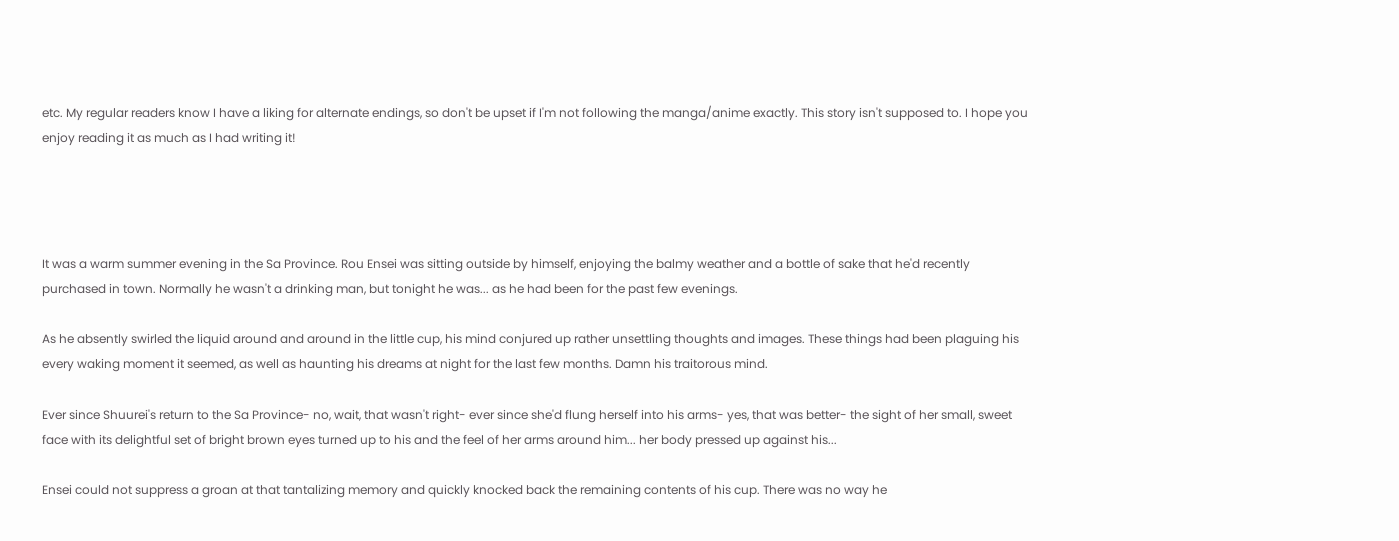etc. My regular readers know I have a liking for alternate endings, so don't be upset if I'm not following the manga/anime exactly. This story isn't supposed to. I hope you enjoy reading it as much as I had writing it!




It was a warm summer evening in the Sa Province. Rou Ensei was sitting outside by himself, enjoying the balmy weather and a bottle of sake that he'd recently purchased in town. Normally he wasn't a drinking man, but tonight he was... as he had been for the past few evenings.

As he absently swirled the liquid around and around in the little cup, his mind conjured up rather unsettling thoughts and images. These things had been plaguing his every waking moment it seemed, as well as haunting his dreams at night for the last few months. Damn his traitorous mind.

Ever since Shuurei's return to the Sa Province- no, wait, that wasn't right- ever since she'd flung herself into his arms- yes, that was better- the sight of her small, sweet face with its delightful set of bright brown eyes turned up to his and the feel of her arms around him... her body pressed up against his...

Ensei could not suppress a groan at that tantalizing memory and quickly knocked back the remaining contents of his cup. There was no way he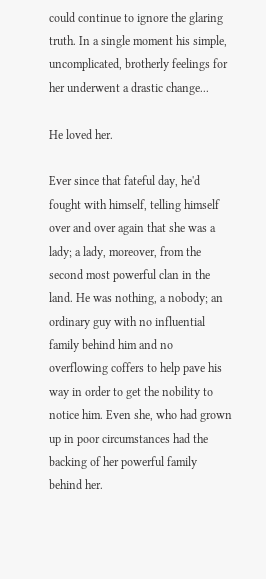could continue to ignore the glaring truth. In a single moment his simple, uncomplicated, brotherly feelings for her underwent a drastic change...

He loved her.

Ever since that fateful day, he'd fought with himself, telling himself over and over again that she was a lady; a lady, moreover, from the second most powerful clan in the land. He was nothing, a nobody; an ordinary guy with no influential family behind him and no overflowing coffers to help pave his way in order to get the nobility to notice him. Even she, who had grown up in poor circumstances had the backing of her powerful family behind her.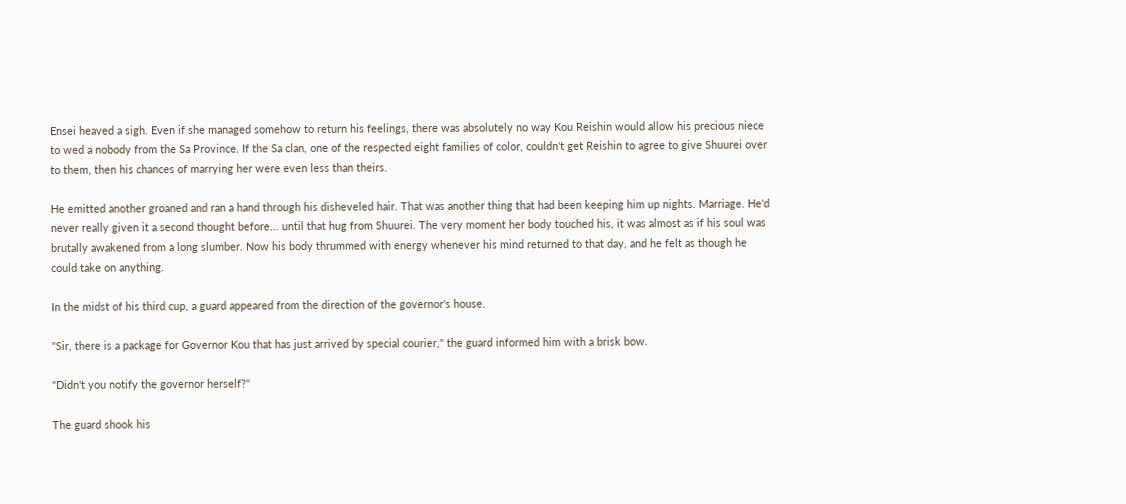Ensei heaved a sigh. Even if she managed somehow to return his feelings, there was absolutely no way Kou Reishin would allow his precious niece to wed a nobody from the Sa Province. If the Sa clan, one of the respected eight families of color, couldn't get Reishin to agree to give Shuurei over to them, then his chances of marrying her were even less than theirs.

He emitted another groaned and ran a hand through his disheveled hair. That was another thing that had been keeping him up nights. Marriage. He'd never really given it a second thought before... until that hug from Shuurei. The very moment her body touched his, it was almost as if his soul was brutally awakened from a long slumber. Now his body thrummed with energy whenever his mind returned to that day, and he felt as though he could take on anything.

In the midst of his third cup, a guard appeared from the direction of the governor's house.

"Sir, there is a package for Governor Kou that has just arrived by special courier," the guard informed him with a brisk bow.

"Didn't you notify the governor herself?"

The guard shook his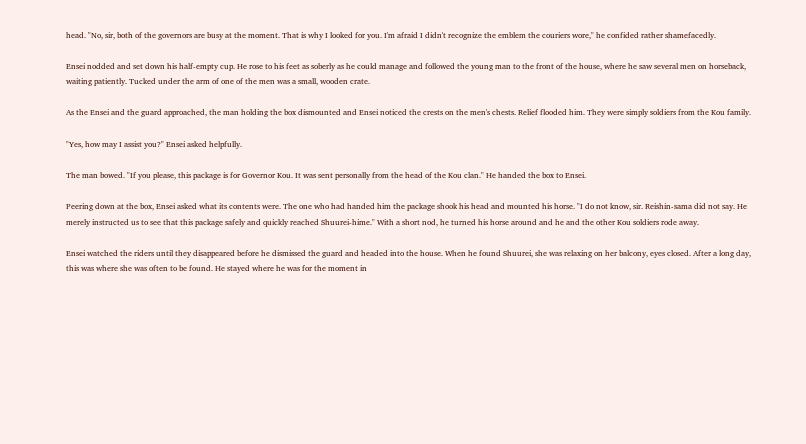head. "No, sir, both of the governors are busy at the moment. That is why I looked for you. I'm afraid I didn't recognize the emblem the couriers wore," he confided rather shamefacedly.

Ensei nodded and set down his half-empty cup. He rose to his feet as soberly as he could manage and followed the young man to the front of the house, where he saw several men on horseback, waiting patiently. Tucked under the arm of one of the men was a small, wooden crate.

As the Ensei and the guard approached, the man holding the box dismounted and Ensei noticed the crests on the men's chests. Relief flooded him. They were simply soldiers from the Kou family.

"Yes, how may I assist you?" Ensei asked helpfully.

The man bowed. "If you please, this package is for Governor Kou. It was sent personally from the head of the Kou clan." He handed the box to Ensei.

Peering down at the box, Ensei asked what its contents were. The one who had handed him the package shook his head and mounted his horse. "I do not know, sir. Reishin-sama did not say. He merely instructed us to see that this package safely and quickly reached Shuurei-hime." With a short nod, he turned his horse around and he and the other Kou soldiers rode away.

Ensei watched the riders until they disappeared before he dismissed the guard and headed into the house. When he found Shuurei, she was relaxing on her balcony, eyes closed. After a long day, this was where she was often to be found. He stayed where he was for the moment in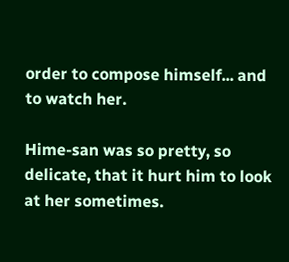order to compose himself... and to watch her.

Hime-san was so pretty, so delicate, that it hurt him to look at her sometimes.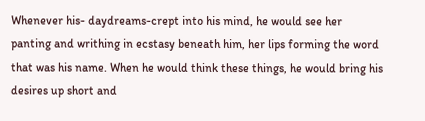Whenever his- daydreams-crept into his mind, he would see her panting and writhing in ecstasy beneath him, her lips forming the word that was his name. When he would think these things, he would bring his desires up short and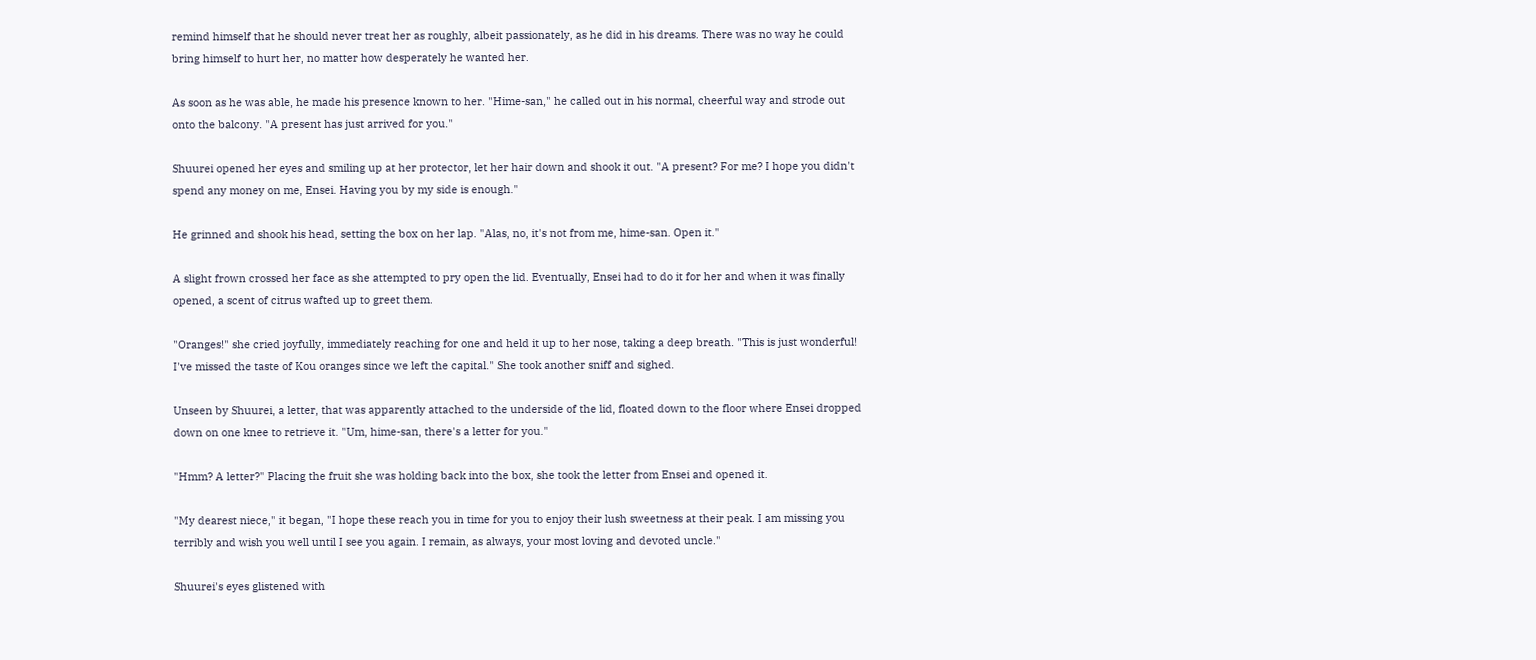remind himself that he should never treat her as roughly, albeit passionately, as he did in his dreams. There was no way he could bring himself to hurt her, no matter how desperately he wanted her.

As soon as he was able, he made his presence known to her. "Hime-san," he called out in his normal, cheerful way and strode out onto the balcony. "A present has just arrived for you."

Shuurei opened her eyes and smiling up at her protector, let her hair down and shook it out. "A present? For me? I hope you didn't spend any money on me, Ensei. Having you by my side is enough."

He grinned and shook his head, setting the box on her lap. "Alas, no, it's not from me, hime-san. Open it."

A slight frown crossed her face as she attempted to pry open the lid. Eventually, Ensei had to do it for her and when it was finally opened, a scent of citrus wafted up to greet them.

"Oranges!" she cried joyfully, immediately reaching for one and held it up to her nose, taking a deep breath. "This is just wonderful! I've missed the taste of Kou oranges since we left the capital." She took another sniff and sighed.

Unseen by Shuurei, a letter, that was apparently attached to the underside of the lid, floated down to the floor where Ensei dropped down on one knee to retrieve it. "Um, hime-san, there's a letter for you."

"Hmm? A letter?" Placing the fruit she was holding back into the box, she took the letter from Ensei and opened it.

"My dearest niece," it began, "I hope these reach you in time for you to enjoy their lush sweetness at their peak. I am missing you terribly and wish you well until I see you again. I remain, as always, your most loving and devoted uncle."

Shuurei's eyes glistened with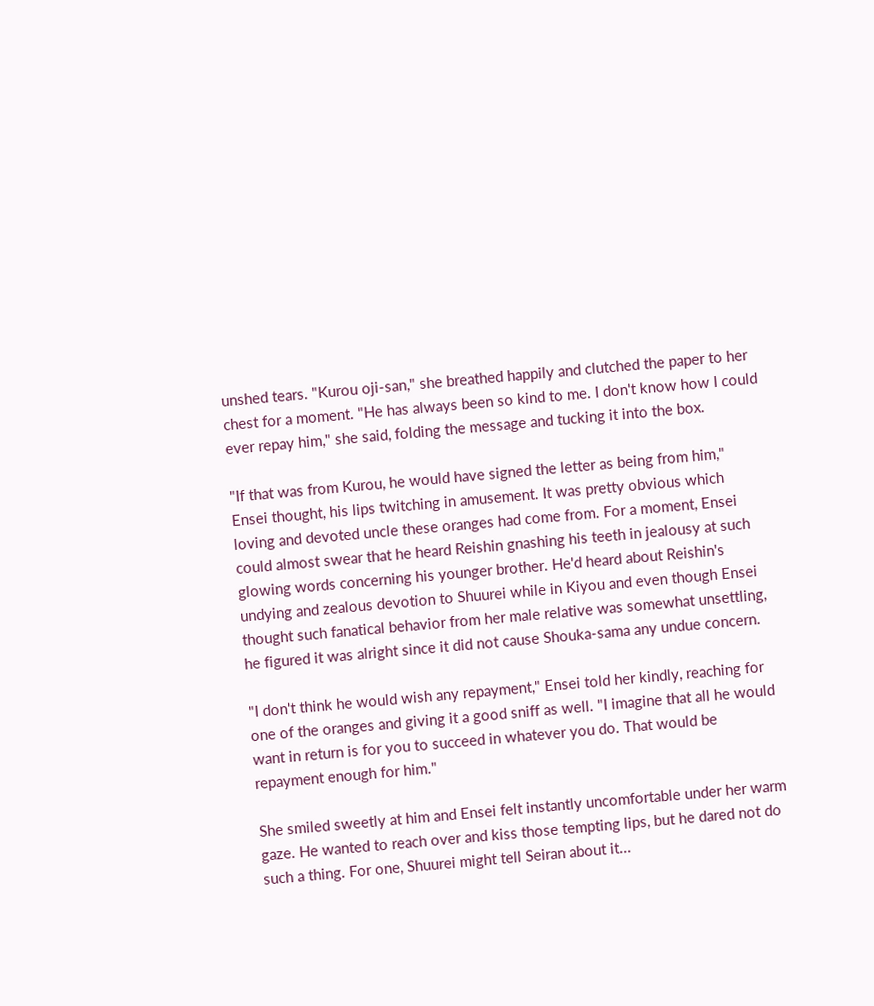unshed tears. "Kurou oji-san," she breathed happily and clutched the paper to her chest for a moment. "He has always been so kind to me. I don't know how I could ever repay him," she said, folding the message and tucking it into the box.

"If that was from Kurou, he would have signed the letter as being from him," Ensei thought, his lips twitching in amusement. It was pretty obvious which loving and devoted uncle these oranges had come from. For a moment, Ensei could almost swear that he heard Reishin gnashing his teeth in jealousy at such glowing words concerning his younger brother. He'd heard about Reishin's undying and zealous devotion to Shuurei while in Kiyou and even though Ensei thought such fanatical behavior from her male relative was somewhat unsettling, he figured it was alright since it did not cause Shouka-sama any undue concern.

"I don't think he would wish any repayment," Ensei told her kindly, reaching for one of the oranges and giving it a good sniff as well. "I imagine that all he would want in return is for you to succeed in whatever you do. That would be repayment enough for him."

She smiled sweetly at him and Ensei felt instantly uncomfortable under her warm gaze. He wanted to reach over and kiss those tempting lips, but he dared not do such a thing. For one, Shuurei might tell Seiran about it...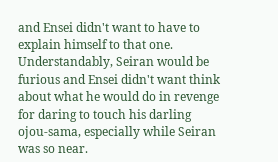and Ensei didn't want to have to explain himself to that one. Understandably, Seiran would be furious and Ensei didn't want think about what he would do in revenge for daring to touch his darling ojou-sama, especially while Seiran was so near.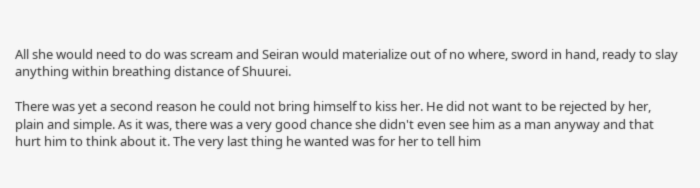All she would need to do was scream and Seiran would materialize out of no where, sword in hand, ready to slay anything within breathing distance of Shuurei.

There was yet a second reason he could not bring himself to kiss her. He did not want to be rejected by her, plain and simple. As it was, there was a very good chance she didn't even see him as a man anyway and that hurt him to think about it. The very last thing he wanted was for her to tell him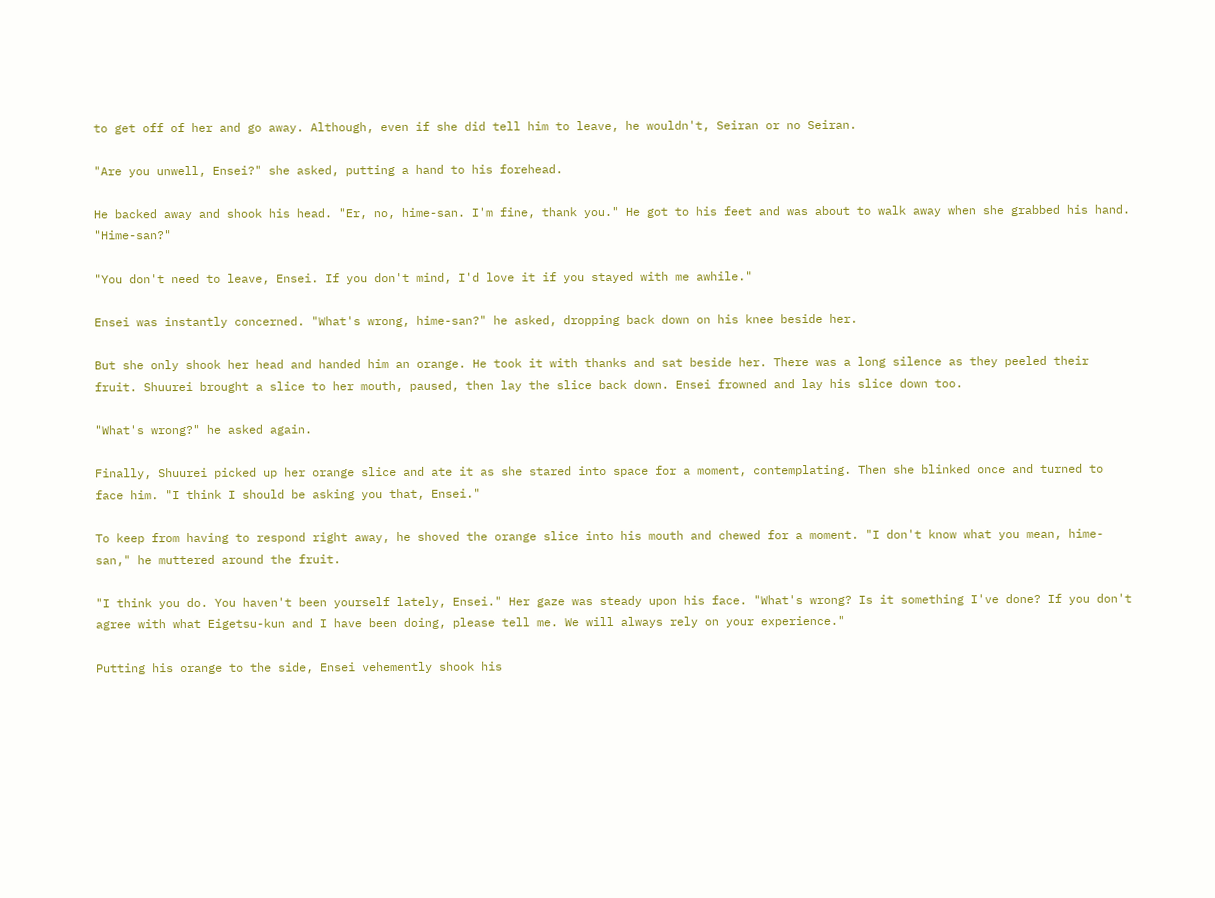to get off of her and go away. Although, even if she did tell him to leave, he wouldn't, Seiran or no Seiran.

"Are you unwell, Ensei?" she asked, putting a hand to his forehead.

He backed away and shook his head. "Er, no, hime-san. I'm fine, thank you." He got to his feet and was about to walk away when she grabbed his hand. "Hime-san?"

"You don't need to leave, Ensei. If you don't mind, I'd love it if you stayed with me awhile."

Ensei was instantly concerned. "What's wrong, hime-san?" he asked, dropping back down on his knee beside her.

But she only shook her head and handed him an orange. He took it with thanks and sat beside her. There was a long silence as they peeled their fruit. Shuurei brought a slice to her mouth, paused, then lay the slice back down. Ensei frowned and lay his slice down too.

"What's wrong?" he asked again.

Finally, Shuurei picked up her orange slice and ate it as she stared into space for a moment, contemplating. Then she blinked once and turned to face him. "I think I should be asking you that, Ensei."

To keep from having to respond right away, he shoved the orange slice into his mouth and chewed for a moment. "I don't know what you mean, hime-san," he muttered around the fruit.

"I think you do. You haven't been yourself lately, Ensei." Her gaze was steady upon his face. "What's wrong? Is it something I've done? If you don't agree with what Eigetsu-kun and I have been doing, please tell me. We will always rely on your experience."

Putting his orange to the side, Ensei vehemently shook his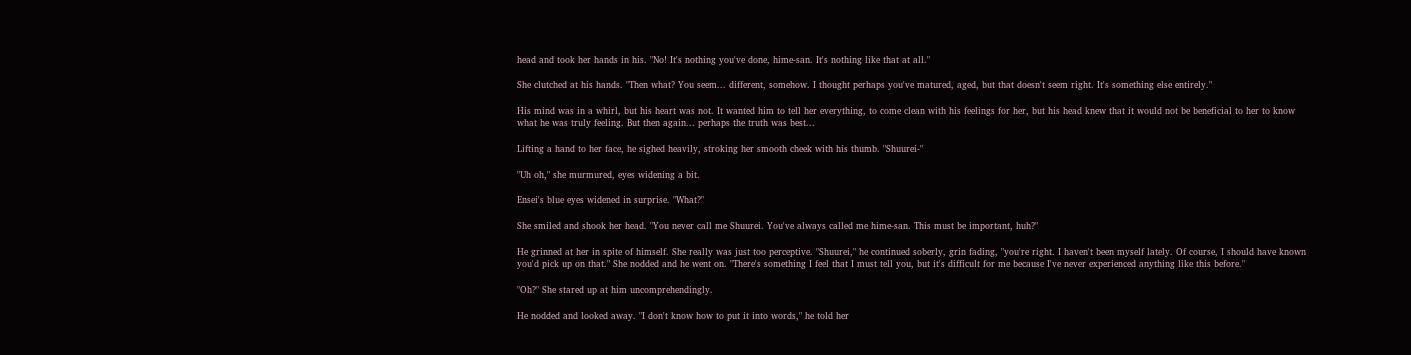head and took her hands in his. "No! It's nothing you've done, hime-san. It's nothing like that at all."

She clutched at his hands. "Then what? You seem... different, somehow. I thought perhaps you've matured, aged, but that doesn't seem right. It's something else entirely."

His mind was in a whirl, but his heart was not. It wanted him to tell her everything, to come clean with his feelings for her, but his head knew that it would not be beneficial to her to know what he was truly feeling. But then again... perhaps the truth was best...

Lifting a hand to her face, he sighed heavily, stroking her smooth cheek with his thumb. "Shuurei-"

"Uh oh," she murmured, eyes widening a bit.

Ensei's blue eyes widened in surprise. "What?"

She smiled and shook her head. "You never call me Shuurei. You've always called me hime-san. This must be important, huh?"

He grinned at her in spite of himself. She really was just too perceptive. "Shuurei," he continued soberly, grin fading, "you're right. I haven't been myself lately. Of course, I should have known you'd pick up on that." She nodded and he went on. "There's something I feel that I must tell you, but it's difficult for me because I've never experienced anything like this before."

"Oh?" She stared up at him uncomprehendingly.

He nodded and looked away. "I don't know how to put it into words," he told her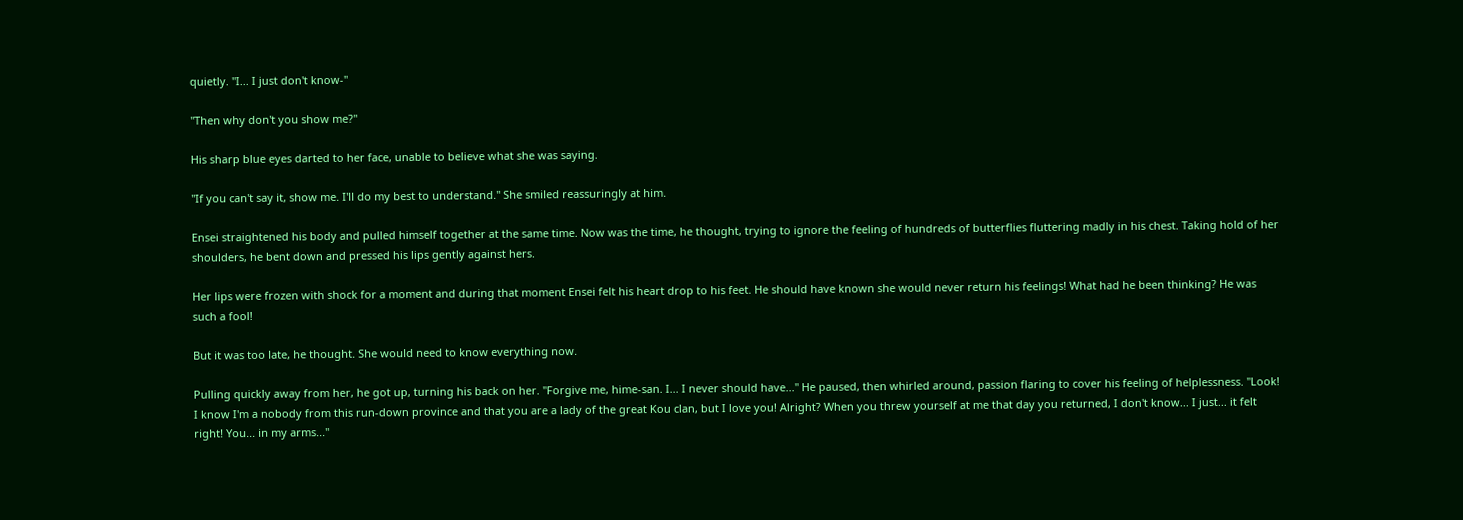quietly. "I... I just don't know-"

"Then why don't you show me?"

His sharp blue eyes darted to her face, unable to believe what she was saying.

"If you can't say it, show me. I'll do my best to understand." She smiled reassuringly at him.

Ensei straightened his body and pulled himself together at the same time. Now was the time, he thought, trying to ignore the feeling of hundreds of butterflies fluttering madly in his chest. Taking hold of her shoulders, he bent down and pressed his lips gently against hers.

Her lips were frozen with shock for a moment and during that moment Ensei felt his heart drop to his feet. He should have known she would never return his feelings! What had he been thinking? He was such a fool!

But it was too late, he thought. She would need to know everything now.

Pulling quickly away from her, he got up, turning his back on her. "Forgive me, hime-san. I... I never should have..." He paused, then whirled around, passion flaring to cover his feeling of helplessness. "Look! I know I'm a nobody from this run-down province and that you are a lady of the great Kou clan, but I love you! Alright? When you threw yourself at me that day you returned, I don't know... I just... it felt right! You... in my arms..."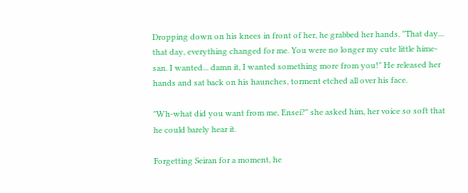Dropping down on his knees in front of her, he grabbed her hands. "That day... that day, everything changed for me. You were no longer my cute little hime-san. I wanted... damn it, I wanted something more from you!" He released her hands and sat back on his haunches, torment etched all over his face.

"Wh-what did you want from me, Ensei?" she asked him, her voice so soft that he could barely hear it.

Forgetting Seiran for a moment, he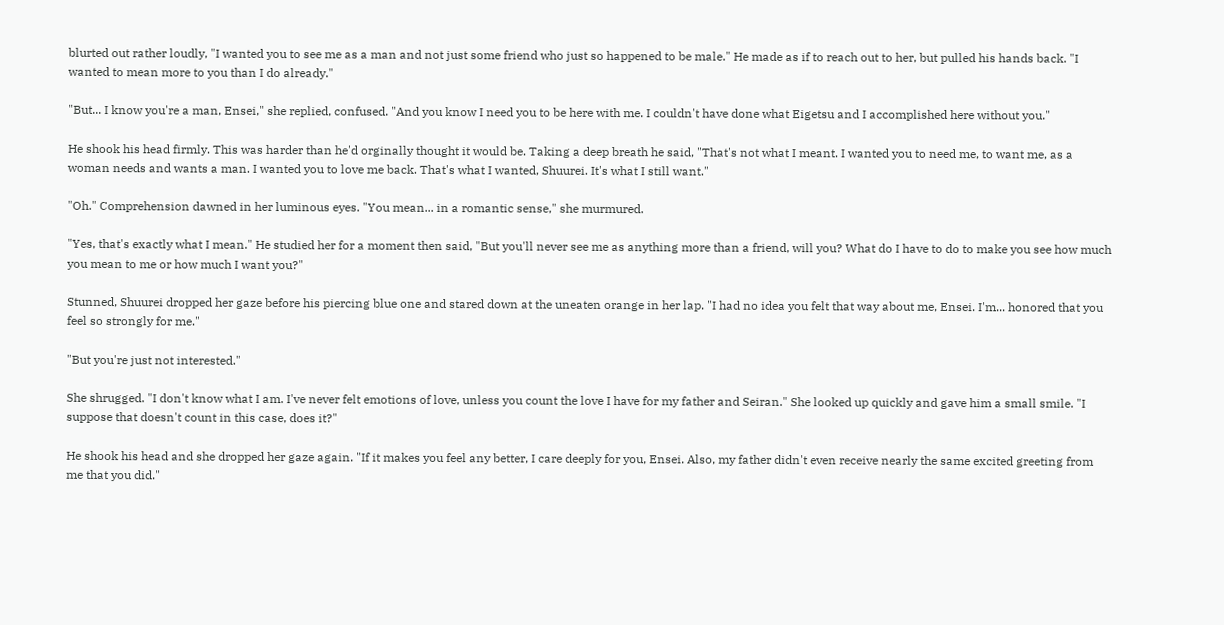blurted out rather loudly, "I wanted you to see me as a man and not just some friend who just so happened to be male." He made as if to reach out to her, but pulled his hands back. "I wanted to mean more to you than I do already."

"But... I know you're a man, Ensei," she replied, confused. "And you know I need you to be here with me. I couldn't have done what Eigetsu and I accomplished here without you."

He shook his head firmly. This was harder than he'd orginally thought it would be. Taking a deep breath he said, "That's not what I meant. I wanted you to need me, to want me, as a woman needs and wants a man. I wanted you to love me back. That's what I wanted, Shuurei. It's what I still want."

"Oh." Comprehension dawned in her luminous eyes. "You mean... in a romantic sense," she murmured.

"Yes, that's exactly what I mean." He studied her for a moment then said, "But you'll never see me as anything more than a friend, will you? What do I have to do to make you see how much you mean to me or how much I want you?"

Stunned, Shuurei dropped her gaze before his piercing blue one and stared down at the uneaten orange in her lap. "I had no idea you felt that way about me, Ensei. I'm... honored that you feel so strongly for me."

"But you're just not interested."

She shrugged. "I don't know what I am. I've never felt emotions of love, unless you count the love I have for my father and Seiran." She looked up quickly and gave him a small smile. "I suppose that doesn't count in this case, does it?"

He shook his head and she dropped her gaze again. "If it makes you feel any better, I care deeply for you, Ensei. Also, my father didn't even receive nearly the same excited greeting from me that you did."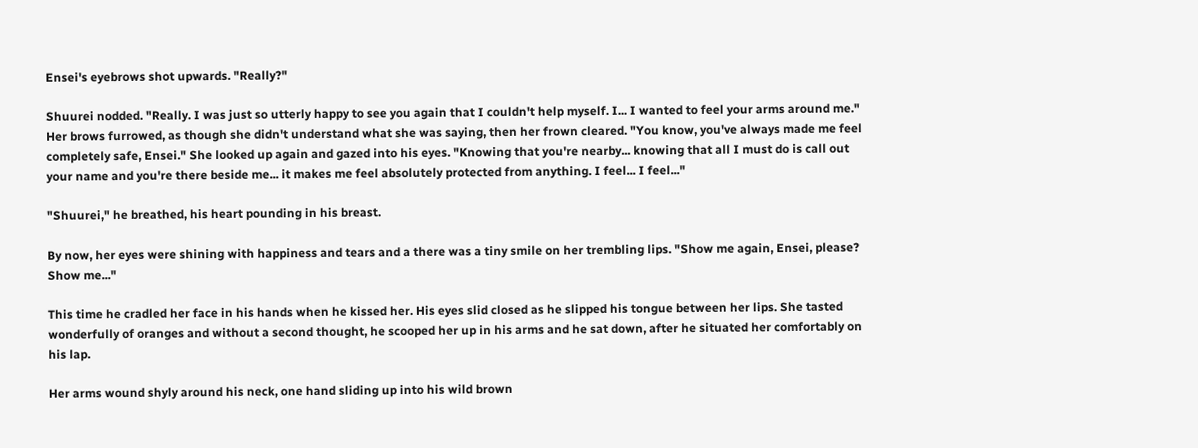Ensei's eyebrows shot upwards. "Really?"

Shuurei nodded. "Really. I was just so utterly happy to see you again that I couldn't help myself. I... I wanted to feel your arms around me." Her brows furrowed, as though she didn't understand what she was saying, then her frown cleared. "You know, you've always made me feel completely safe, Ensei." She looked up again and gazed into his eyes. "Knowing that you're nearby... knowing that all I must do is call out your name and you're there beside me... it makes me feel absolutely protected from anything. I feel... I feel..."

"Shuurei," he breathed, his heart pounding in his breast.

By now, her eyes were shining with happiness and tears and a there was a tiny smile on her trembling lips. "Show me again, Ensei, please? Show me..."

This time he cradled her face in his hands when he kissed her. His eyes slid closed as he slipped his tongue between her lips. She tasted wonderfully of oranges and without a second thought, he scooped her up in his arms and he sat down, after he situated her comfortably on his lap.

Her arms wound shyly around his neck, one hand sliding up into his wild brown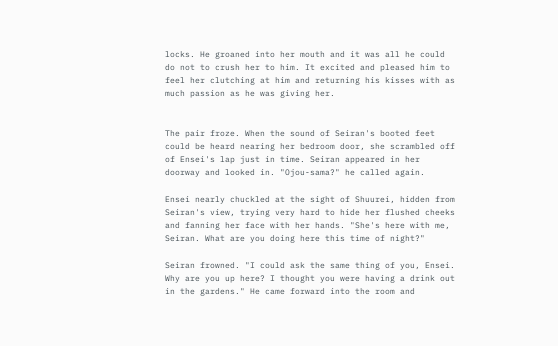locks. He groaned into her mouth and it was all he could do not to crush her to him. It excited and pleased him to feel her clutching at him and returning his kisses with as much passion as he was giving her.


The pair froze. When the sound of Seiran's booted feet could be heard nearing her bedroom door, she scrambled off of Ensei's lap just in time. Seiran appeared in her doorway and looked in. "Ojou-sama?" he called again.

Ensei nearly chuckled at the sight of Shuurei, hidden from Seiran's view, trying very hard to hide her flushed cheeks and fanning her face with her hands. "She's here with me, Seiran. What are you doing here this time of night?"

Seiran frowned. "I could ask the same thing of you, Ensei. Why are you up here? I thought you were having a drink out in the gardens." He came forward into the room and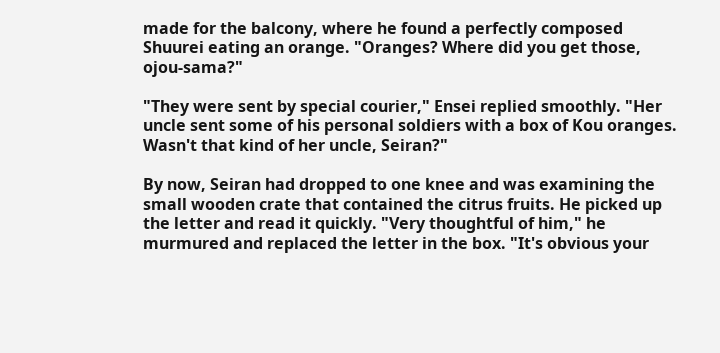made for the balcony, where he found a perfectly composed Shuurei eating an orange. "Oranges? Where did you get those, ojou-sama?"

"They were sent by special courier," Ensei replied smoothly. "Her uncle sent some of his personal soldiers with a box of Kou oranges. Wasn't that kind of her uncle, Seiran?"

By now, Seiran had dropped to one knee and was examining the small wooden crate that contained the citrus fruits. He picked up the letter and read it quickly. "Very thoughtful of him," he murmured and replaced the letter in the box. "It's obvious your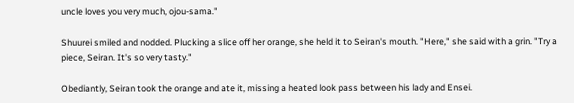uncle loves you very much, ojou-sama."

Shuurei smiled and nodded. Plucking a slice off her orange, she held it to Seiran's mouth. "Here," she said with a grin. "Try a piece, Seiran. It's so very tasty."

Obediantly, Seiran took the orange and ate it, missing a heated look pass between his lady and Ensei.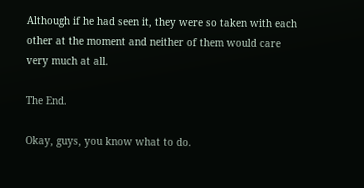Although if he had seen it, they were so taken with each other at the moment and neither of them would care very much at all.

The End.

Okay, guys, you know what to do.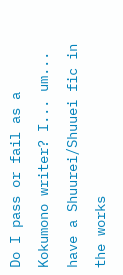Do I pass or fail as a Kokumono writer? I... um... have a Shuurei/Shuuei fic in the works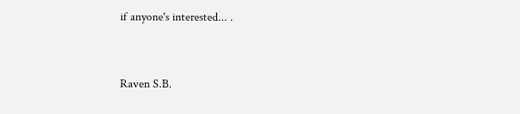if anyone's interested... .


Raven S.B.